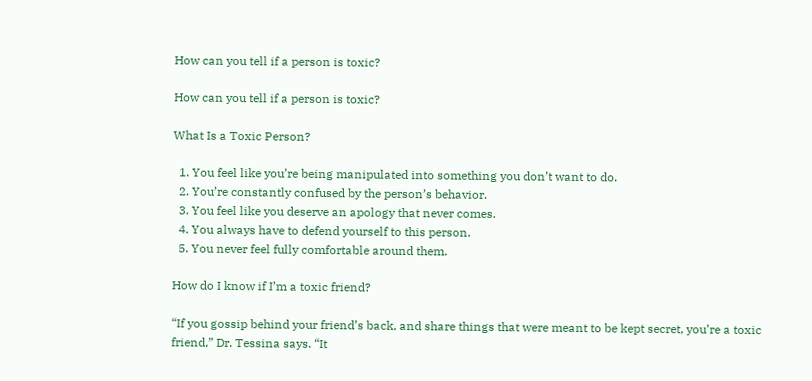How can you tell if a person is toxic?

How can you tell if a person is toxic?

What Is a Toxic Person?

  1. You feel like you’re being manipulated into something you don’t want to do.
  2. You’re constantly confused by the person’s behavior.
  3. You feel like you deserve an apology that never comes.
  4. You always have to defend yourself to this person.
  5. You never feel fully comfortable around them.

How do I know if I’m a toxic friend?

“If you gossip behind your friend’s back, and share things that were meant to be kept secret, you’re a toxic friend,” Dr. Tessina says. “It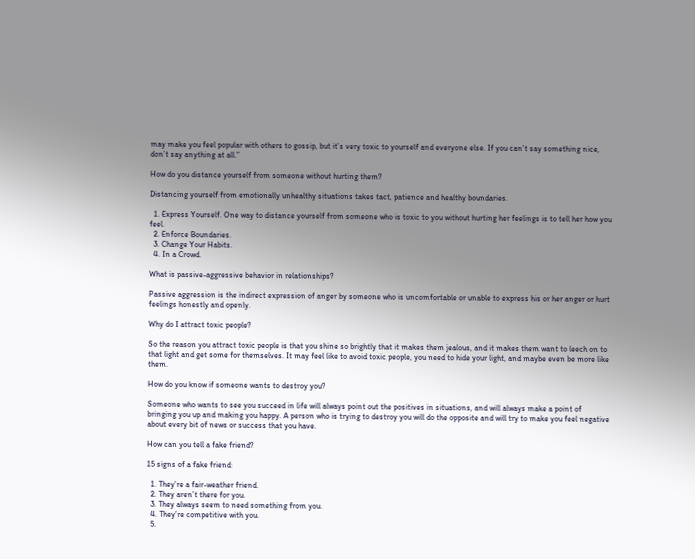may make you feel popular with others to gossip, but it’s very toxic to yourself and everyone else. If you can’t say something nice, don’t say anything at all.”

How do you distance yourself from someone without hurting them?

Distancing yourself from emotionally unhealthy situations takes tact, patience and healthy boundaries.

  1. Express Yourself. One way to distance yourself from someone who is toxic to you without hurting her feelings is to tell her how you feel.
  2. Enforce Boundaries.
  3. Change Your Habits.
  4. In a Crowd.

What is passive-aggressive behavior in relationships?

Passive aggression is the indirect expression of anger by someone who is uncomfortable or unable to express his or her anger or hurt feelings honestly and openly.

Why do I attract toxic people?

So the reason you attract toxic people is that you shine so brightly that it makes them jealous, and it makes them want to leech on to that light and get some for themselves. It may feel like to avoid toxic people, you need to hide your light, and maybe even be more like them.

How do you know if someone wants to destroy you?

Someone who wants to see you succeed in life will always point out the positives in situations, and will always make a point of bringing you up and making you happy. A person who is trying to destroy you will do the opposite and will try to make you feel negative about every bit of news or success that you have.

How can you tell a fake friend?

15 signs of a fake friend:

  1. They’re a fair-weather friend.
  2. They aren’t there for you.
  3. They always seem to need something from you.
  4. They’re competitive with you.
  5.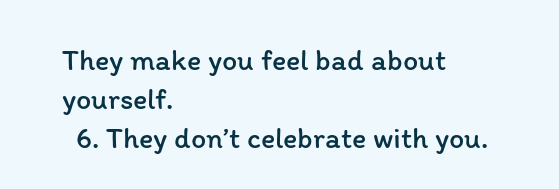They make you feel bad about yourself.
  6. They don’t celebrate with you.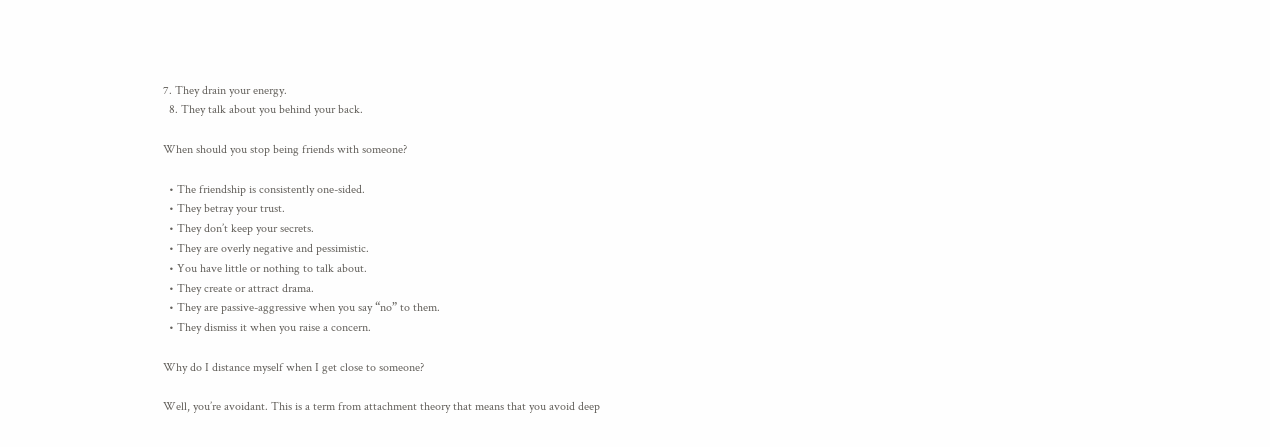7. They drain your energy.
  8. They talk about you behind your back.

When should you stop being friends with someone?

  • The friendship is consistently one-sided.
  • They betray your trust.
  • They don’t keep your secrets.
  • They are overly negative and pessimistic.
  • You have little or nothing to talk about.
  • They create or attract drama.
  • They are passive-aggressive when you say “no” to them.
  • They dismiss it when you raise a concern.

Why do I distance myself when I get close to someone?

Well, you’re avoidant. This is a term from attachment theory that means that you avoid deep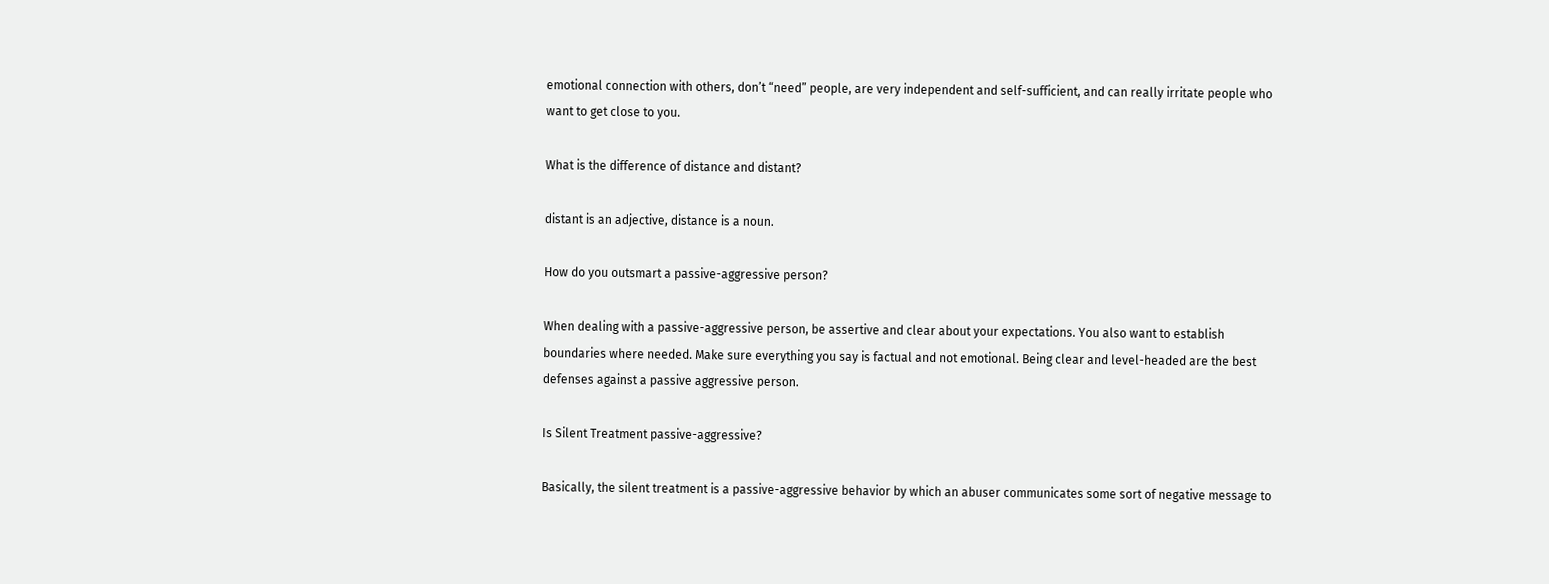emotional connection with others, don’t “need” people, are very independent and self-sufficient, and can really irritate people who want to get close to you.

What is the difference of distance and distant?

distant is an adjective, distance is a noun.

How do you outsmart a passive-aggressive person?

When dealing with a passive-aggressive person, be assertive and clear about your expectations. You also want to establish boundaries where needed. Make sure everything you say is factual and not emotional. Being clear and level-headed are the best defenses against a passive aggressive person.

Is Silent Treatment passive-aggressive?

Basically, the silent treatment is a passive-aggressive behavior by which an abuser communicates some sort of negative message to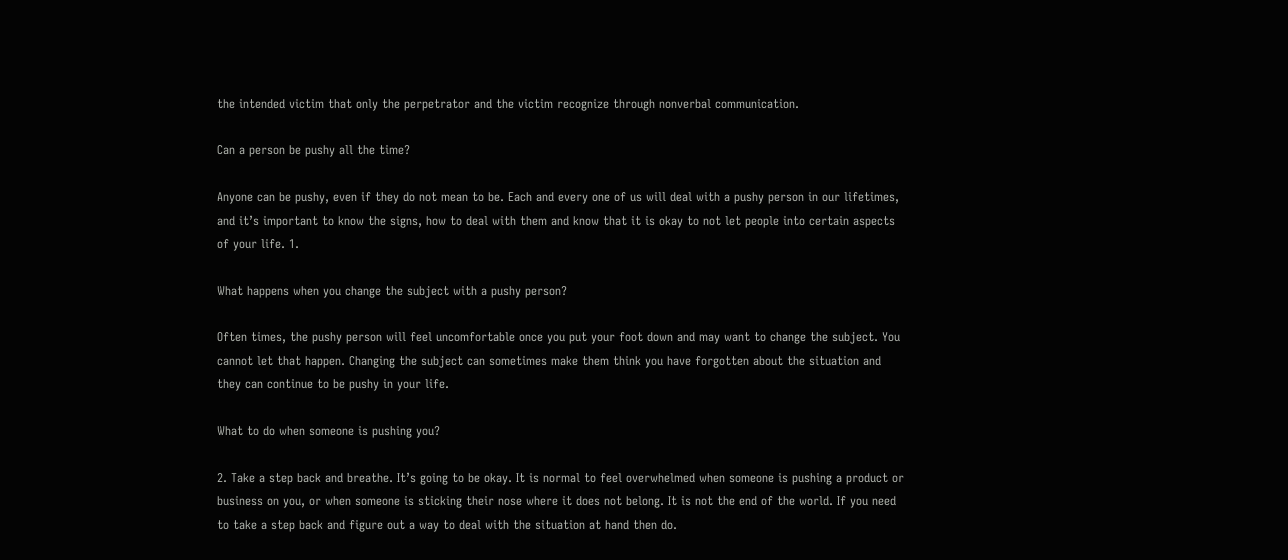the intended victim that only the perpetrator and the victim recognize through nonverbal communication.

Can a person be pushy all the time?

Anyone can be pushy, even if they do not mean to be. Each and every one of us will deal with a pushy person in our lifetimes, and it’s important to know the signs, how to deal with them and know that it is okay to not let people into certain aspects of your life. 1.

What happens when you change the subject with a pushy person?

Often times, the pushy person will feel uncomfortable once you put your foot down and may want to change the subject. You cannot let that happen. Changing the subject can sometimes make them think you have forgotten about the situation and they can continue to be pushy in your life.

What to do when someone is pushing you?

2. Take a step back and breathe. It’s going to be okay. It is normal to feel overwhelmed when someone is pushing a product or business on you, or when someone is sticking their nose where it does not belong. It is not the end of the world. If you need to take a step back and figure out a way to deal with the situation at hand then do.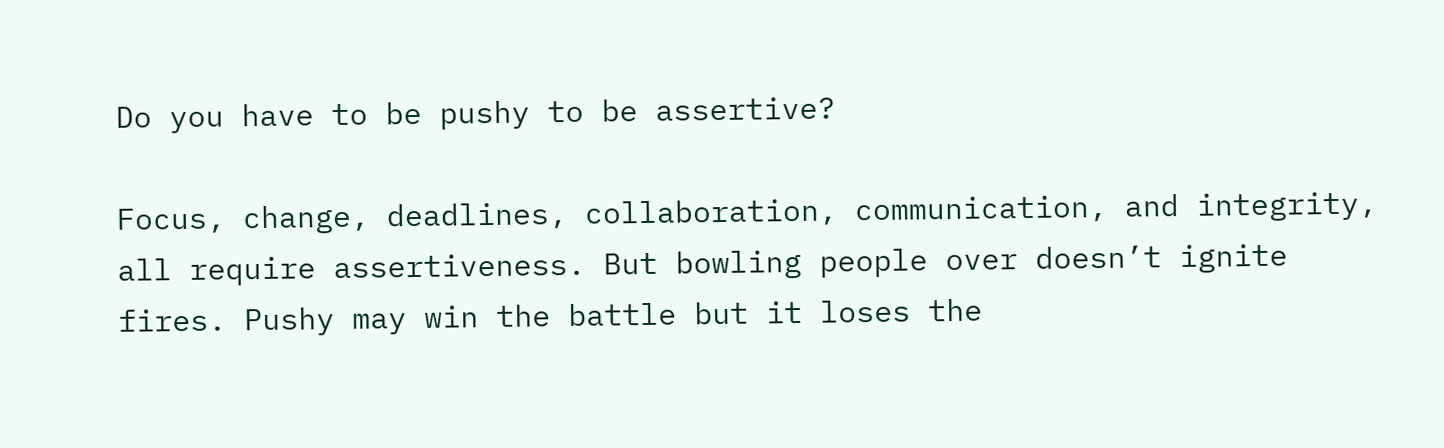Do you have to be pushy to be assertive?

Focus, change, deadlines, collaboration, communication, and integrity, all require assertiveness. But bowling people over doesn’t ignite fires. Pushy may win the battle but it loses the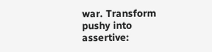war. Transform pushy into assertive: